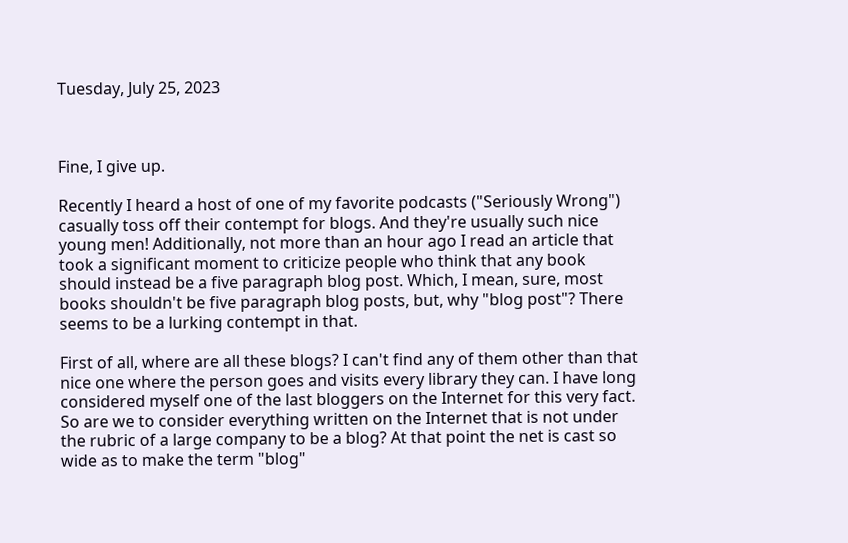Tuesday, July 25, 2023



Fine, I give up.

Recently I heard a host of one of my favorite podcasts ("Seriously Wrong") casually toss off their contempt for blogs. And they're usually such nice young men! Additionally, not more than an hour ago I read an article that took a significant moment to criticize people who think that any book should instead be a five paragraph blog post. Which, I mean, sure, most books shouldn't be five paragraph blog posts, but, why "blog post"? There seems to be a lurking contempt in that.

First of all, where are all these blogs? I can't find any of them other than that nice one where the person goes and visits every library they can. I have long considered myself one of the last bloggers on the Internet for this very fact. So are we to consider everything written on the Internet that is not under the rubric of a large company to be a blog? At that point the net is cast so wide as to make the term "blog"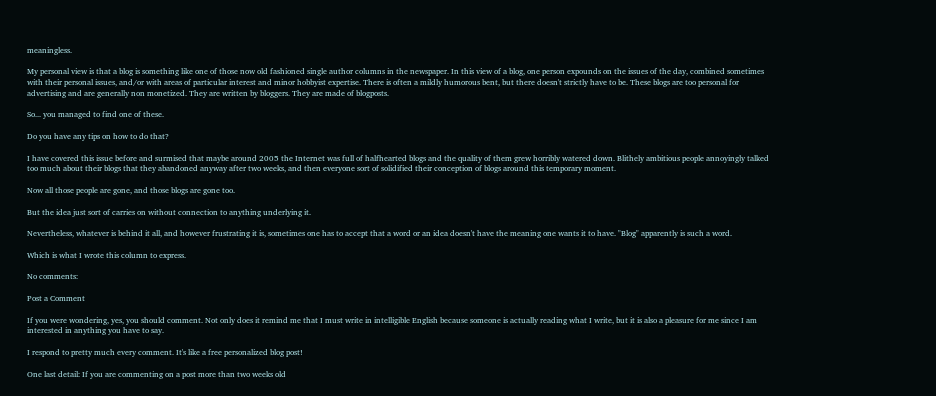meaningless.

My personal view is that a blog is something like one of those now old fashioned single author columns in the newspaper. In this view of a blog, one person expounds on the issues of the day, combined sometimes with their personal issues, and/or with areas of particular interest and minor hobbyist expertise. There is often a mildly humorous bent, but there doesn't strictly have to be. These blogs are too personal for advertising and are generally non monetized. They are written by bloggers. They are made of blogposts.

So... you managed to find one of these.

Do you have any tips on how to do that?

I have covered this issue before and surmised that maybe around 2005 the Internet was full of halfhearted blogs and the quality of them grew horribly watered down. Blithely ambitious people annoyingly talked too much about their blogs that they abandoned anyway after two weeks, and then everyone sort of solidified their conception of blogs around this temporary moment.

Now all those people are gone, and those blogs are gone too.

But the idea just sort of carries on without connection to anything underlying it.

Nevertheless, whatever is behind it all, and however frustrating it is, sometimes one has to accept that a word or an idea doesn't have the meaning one wants it to have. "Blog" apparently is such a word.

Which is what I wrote this column to express.

No comments:

Post a Comment

If you were wondering, yes, you should comment. Not only does it remind me that I must write in intelligible English because someone is actually reading what I write, but it is also a pleasure for me since I am interested in anything you have to say.

I respond to pretty much every comment. It's like a free personalized blog post!

One last detail: If you are commenting on a post more than two weeks old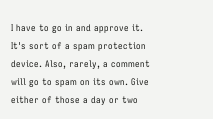I have to go in and approve it. It's sort of a spam protection device. Also, rarely, a comment will go to spam on its own. Give either of those a day or two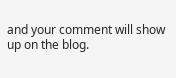and your comment will show up on the blog.